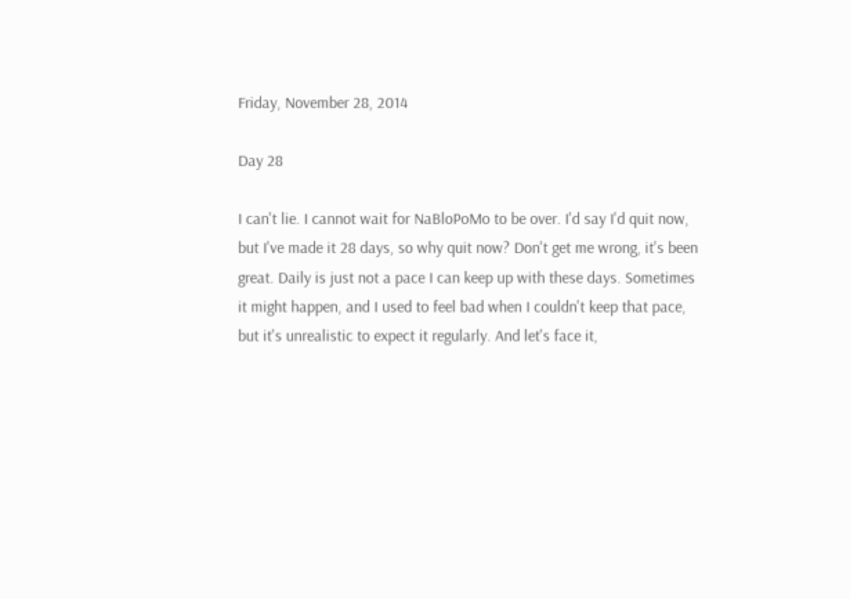Friday, November 28, 2014

Day 28

I can't lie. I cannot wait for NaBloPoMo to be over. I'd say I'd quit now, but I've made it 28 days, so why quit now? Don't get me wrong, it's been great. Daily is just not a pace I can keep up with these days. Sometimes it might happen, and I used to feel bad when I couldn't keep that pace, but it's unrealistic to expect it regularly. And let's face it,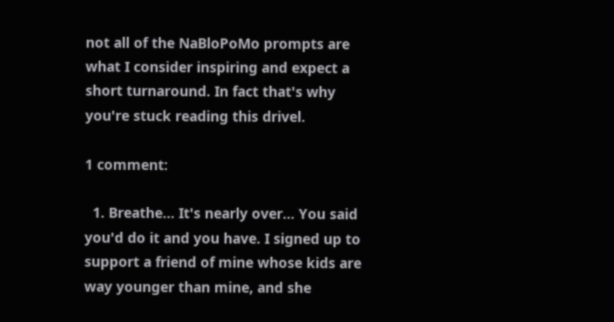not all of the NaBloPoMo prompts are what I consider inspiring and expect a short turnaround. In fact that's why you're stuck reading this drivel.

1 comment:

  1. Breathe... It's nearly over... You said you'd do it and you have. I signed up to support a friend of mine whose kids are way younger than mine, and she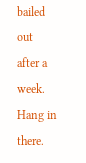bailed out after a week. Hang in there.